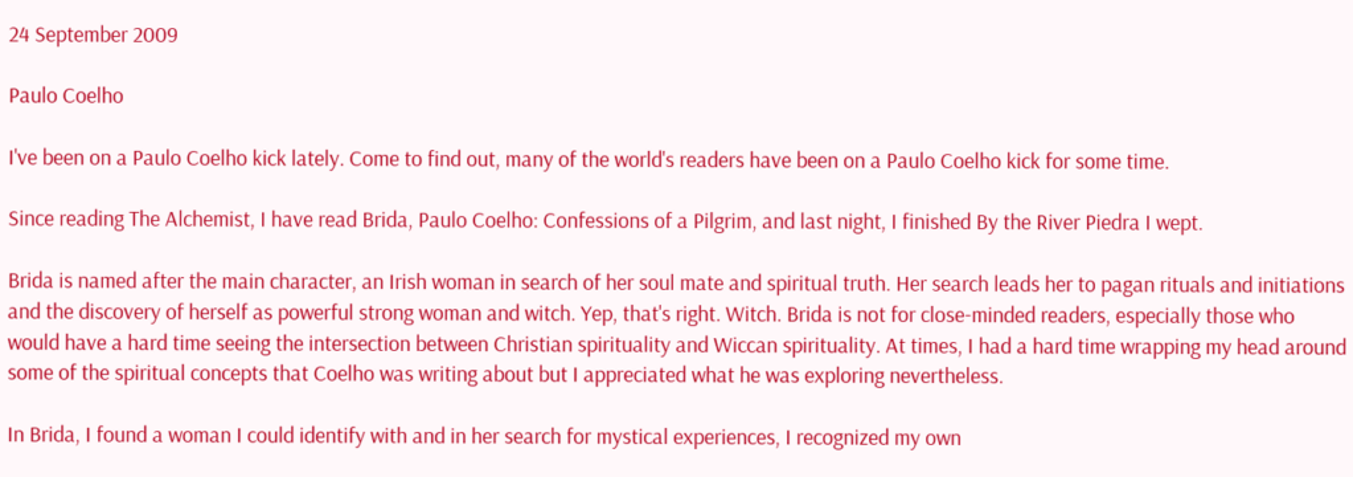24 September 2009

Paulo Coelho

I've been on a Paulo Coelho kick lately. Come to find out, many of the world's readers have been on a Paulo Coelho kick for some time.

Since reading The Alchemist, I have read Brida, Paulo Coelho: Confessions of a Pilgrim, and last night, I finished By the River Piedra I wept.

Brida is named after the main character, an Irish woman in search of her soul mate and spiritual truth. Her search leads her to pagan rituals and initiations and the discovery of herself as powerful strong woman and witch. Yep, that's right. Witch. Brida is not for close-minded readers, especially those who would have a hard time seeing the intersection between Christian spirituality and Wiccan spirituality. At times, I had a hard time wrapping my head around some of the spiritual concepts that Coelho was writing about but I appreciated what he was exploring nevertheless.

In Brida, I found a woman I could identify with and in her search for mystical experiences, I recognized my own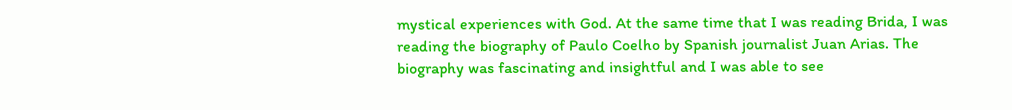mystical experiences with God. At the same time that I was reading Brida, I was reading the biography of Paulo Coelho by Spanish journalist Juan Arias. The biography was fascinating and insightful and I was able to see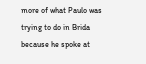more of what Paulo was trying to do in Brida because he spoke at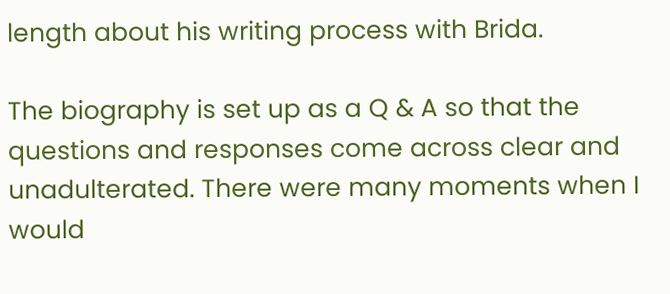length about his writing process with Brida.

The biography is set up as a Q & A so that the questions and responses come across clear and unadulterated. There were many moments when I would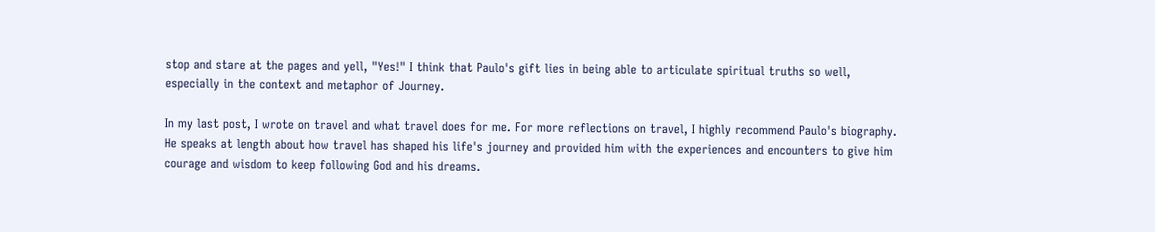stop and stare at the pages and yell, "Yes!" I think that Paulo's gift lies in being able to articulate spiritual truths so well, especially in the context and metaphor of Journey.

In my last post, I wrote on travel and what travel does for me. For more reflections on travel, I highly recommend Paulo's biography. He speaks at length about how travel has shaped his life's journey and provided him with the experiences and encounters to give him courage and wisdom to keep following God and his dreams.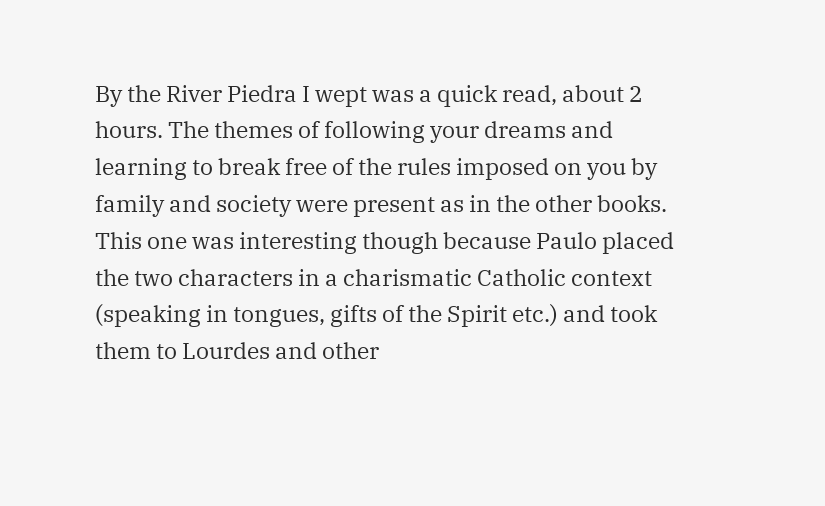By the River Piedra I wept was a quick read, about 2 hours. The themes of following your dreams and learning to break free of the rules imposed on you by family and society were present as in the other books. This one was interesting though because Paulo placed the two characters in a charismatic Catholic context (speaking in tongues, gifts of the Spirit etc.) and took them to Lourdes and other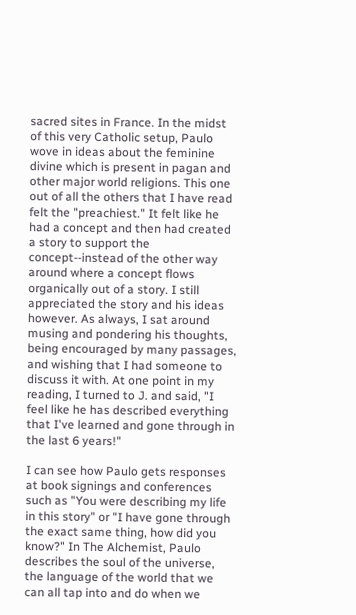sacred sites in France. In the midst of this very Catholic setup, Paulo wove in ideas about the feminine divine which is present in pagan and other major world religions. This one out of all the others that I have read felt the "preachiest." It felt like he had a concept and then had created a story to support the concept--instead of the other way around where a concept flows organically out of a story. I still appreciated the story and his ideas however. As always, I sat around musing and pondering his thoughts, being encouraged by many passages, and wishing that I had someone to discuss it with. At one point in my reading, I turned to J. and said, "I feel like he has described everything that I've learned and gone through in the last 6 years!"

I can see how Paulo gets responses at book signings and conferences such as "You were describing my life in this story" or "I have gone through the exact same thing, how did you know?" In The Alchemist, Paulo describes the soul of the universe, the language of the world that we can all tap into and do when we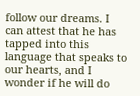follow our dreams. I can attest that he has tapped into this language that speaks to our hearts, and I wonder if he will do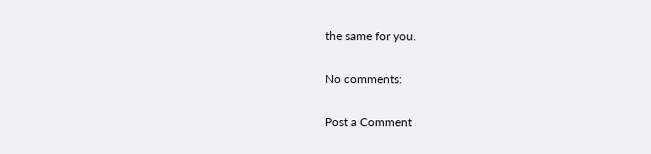the same for you.

No comments:

Post a Comment